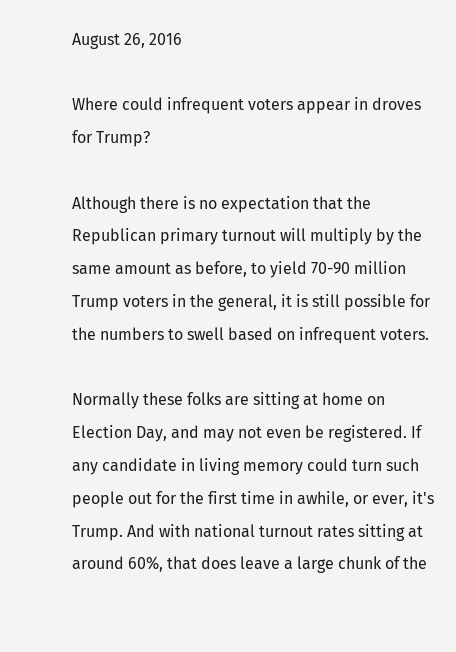August 26, 2016

Where could infrequent voters appear in droves for Trump?

Although there is no expectation that the Republican primary turnout will multiply by the same amount as before, to yield 70-90 million Trump voters in the general, it is still possible for the numbers to swell based on infrequent voters.

Normally these folks are sitting at home on Election Day, and may not even be registered. If any candidate in living memory could turn such people out for the first time in awhile, or ever, it's Trump. And with national turnout rates sitting at around 60%, that does leave a large chunk of the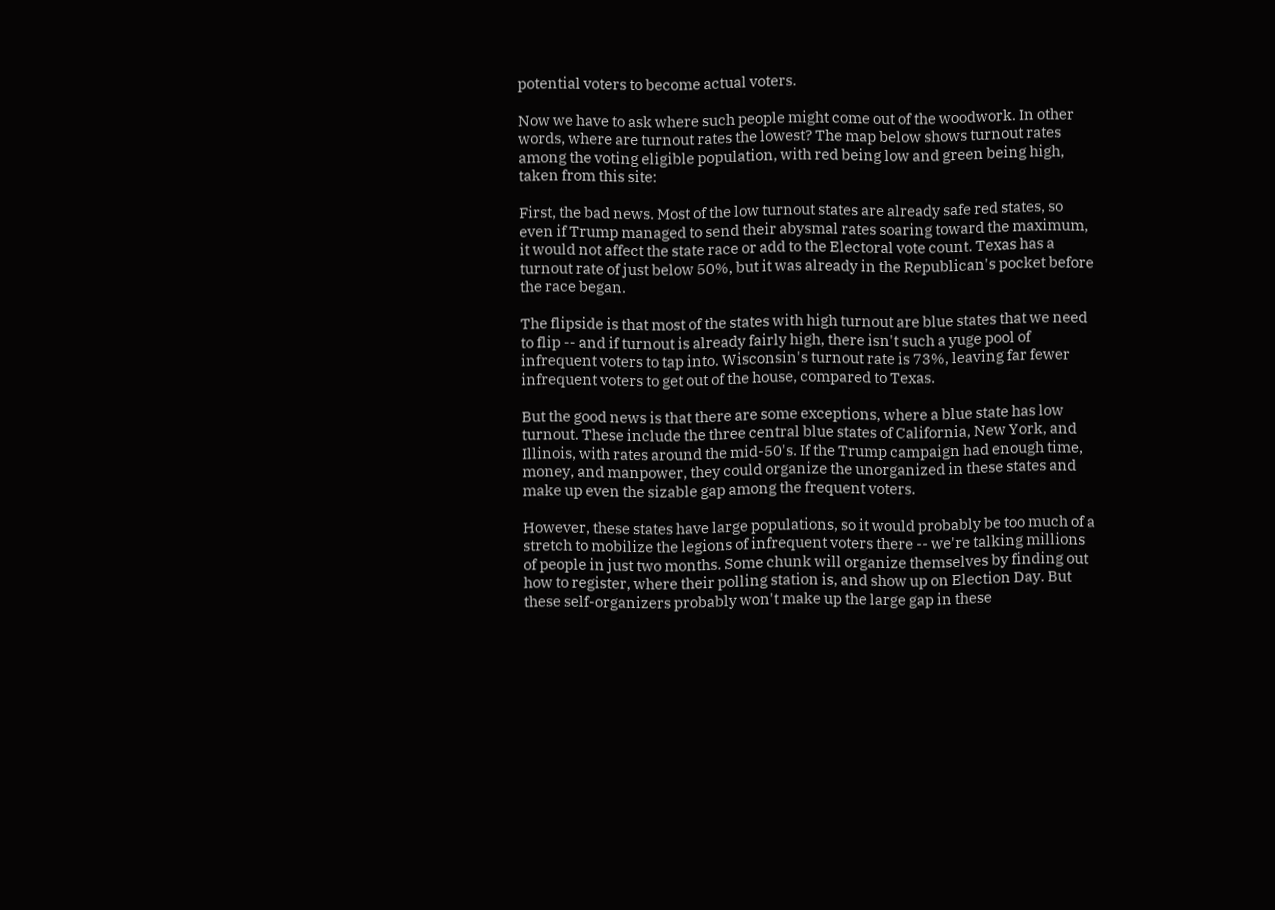potential voters to become actual voters.

Now we have to ask where such people might come out of the woodwork. In other words, where are turnout rates the lowest? The map below shows turnout rates among the voting eligible population, with red being low and green being high, taken from this site:

First, the bad news. Most of the low turnout states are already safe red states, so even if Trump managed to send their abysmal rates soaring toward the maximum, it would not affect the state race or add to the Electoral vote count. Texas has a turnout rate of just below 50%, but it was already in the Republican's pocket before the race began.

The flipside is that most of the states with high turnout are blue states that we need to flip -- and if turnout is already fairly high, there isn't such a yuge pool of infrequent voters to tap into. Wisconsin's turnout rate is 73%, leaving far fewer infrequent voters to get out of the house, compared to Texas.

But the good news is that there are some exceptions, where a blue state has low turnout. These include the three central blue states of California, New York, and Illinois, with rates around the mid-50's. If the Trump campaign had enough time, money, and manpower, they could organize the unorganized in these states and make up even the sizable gap among the frequent voters.

However, these states have large populations, so it would probably be too much of a stretch to mobilize the legions of infrequent voters there -- we're talking millions of people in just two months. Some chunk will organize themselves by finding out how to register, where their polling station is, and show up on Election Day. But these self-organizers probably won't make up the large gap in these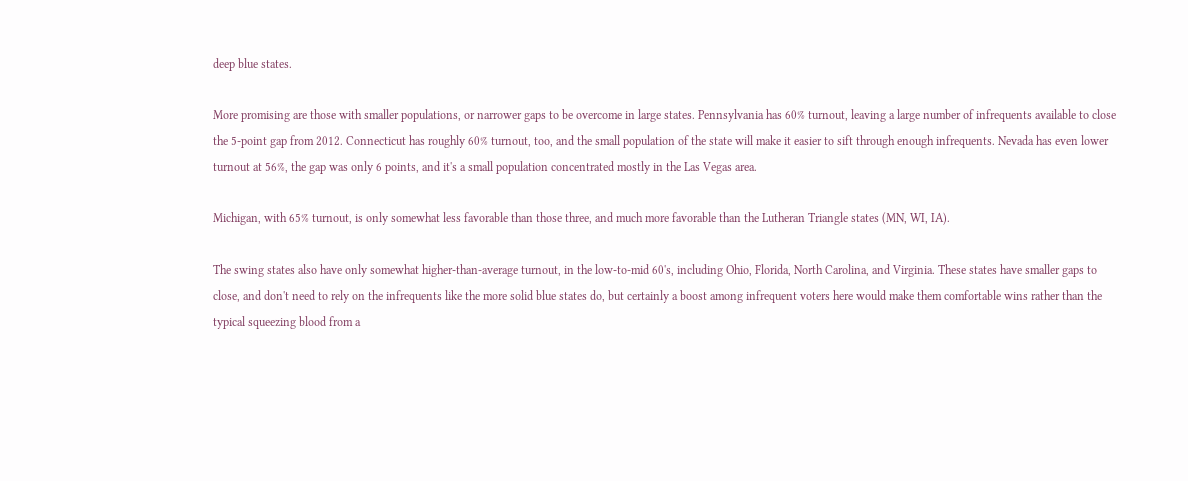deep blue states.

More promising are those with smaller populations, or narrower gaps to be overcome in large states. Pennsylvania has 60% turnout, leaving a large number of infrequents available to close the 5-point gap from 2012. Connecticut has roughly 60% turnout, too, and the small population of the state will make it easier to sift through enough infrequents. Nevada has even lower turnout at 56%, the gap was only 6 points, and it's a small population concentrated mostly in the Las Vegas area.

Michigan, with 65% turnout, is only somewhat less favorable than those three, and much more favorable than the Lutheran Triangle states (MN, WI, IA).

The swing states also have only somewhat higher-than-average turnout, in the low-to-mid 60's, including Ohio, Florida, North Carolina, and Virginia. These states have smaller gaps to close, and don't need to rely on the infrequents like the more solid blue states do, but certainly a boost among infrequent voters here would make them comfortable wins rather than the typical squeezing blood from a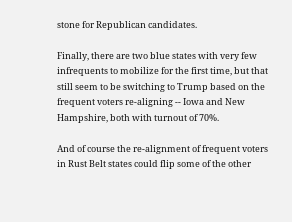stone for Republican candidates.

Finally, there are two blue states with very few infrequents to mobilize for the first time, but that still seem to be switching to Trump based on the frequent voters re-aligning -- Iowa and New Hampshire, both with turnout of 70%.

And of course the re-alignment of frequent voters in Rust Belt states could flip some of the other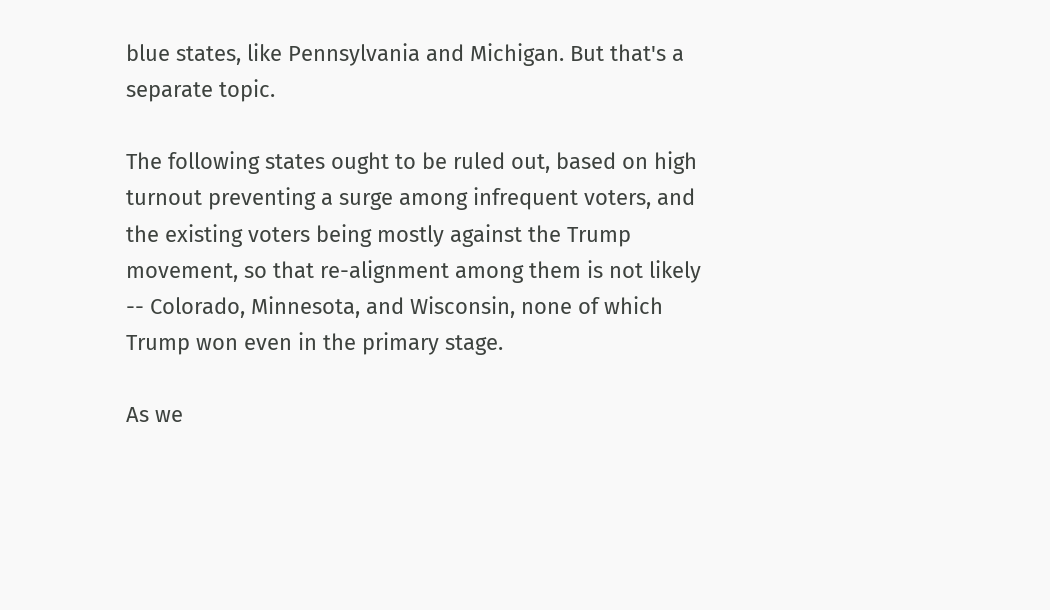blue states, like Pennsylvania and Michigan. But that's a separate topic.

The following states ought to be ruled out, based on high turnout preventing a surge among infrequent voters, and the existing voters being mostly against the Trump movement, so that re-alignment among them is not likely -- Colorado, Minnesota, and Wisconsin, none of which Trump won even in the primary stage.

As we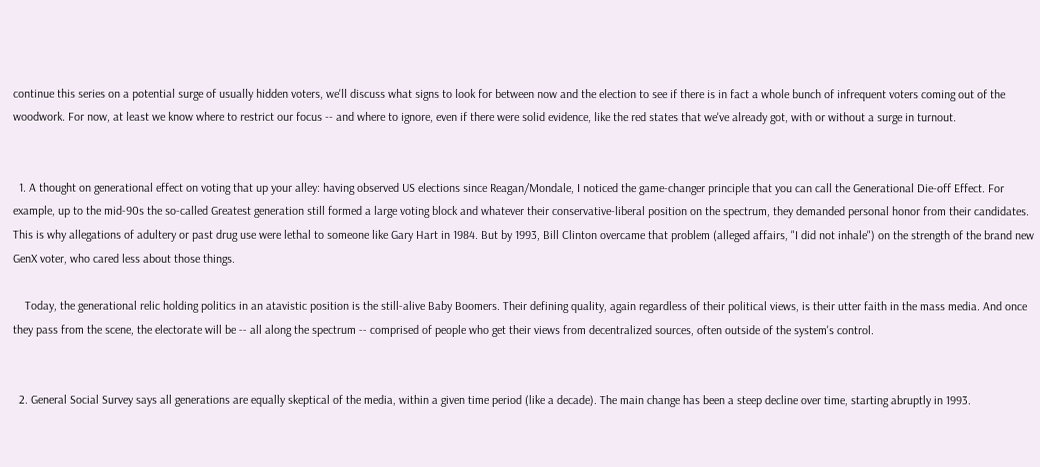continue this series on a potential surge of usually hidden voters, we'll discuss what signs to look for between now and the election to see if there is in fact a whole bunch of infrequent voters coming out of the woodwork. For now, at least we know where to restrict our focus -- and where to ignore, even if there were solid evidence, like the red states that we've already got, with or without a surge in turnout.


  1. A thought on generational effect on voting that up your alley: having observed US elections since Reagan/Mondale, I noticed the game-changer principle that you can call the Generational Die-off Effect. For example, up to the mid-90s the so-called Greatest generation still formed a large voting block and whatever their conservative-liberal position on the spectrum, they demanded personal honor from their candidates. This is why allegations of adultery or past drug use were lethal to someone like Gary Hart in 1984. But by 1993, Bill Clinton overcame that problem (alleged affairs, "I did not inhale") on the strength of the brand new GenX voter, who cared less about those things.

    Today, the generational relic holding politics in an atavistic position is the still-alive Baby Boomers. Their defining quality, again regardless of their political views, is their utter faith in the mass media. And once they pass from the scene, the electorate will be -- all along the spectrum -- comprised of people who get their views from decentralized sources, often outside of the system's control.


  2. General Social Survey says all generations are equally skeptical of the media, within a given time period (like a decade). The main change has been a steep decline over time, starting abruptly in 1993.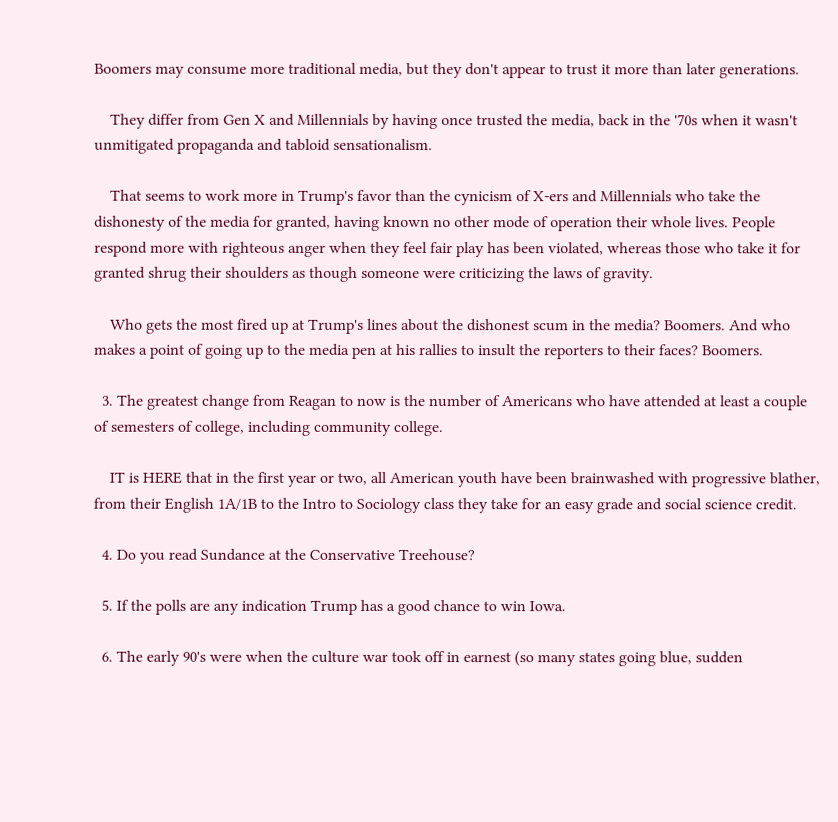Boomers may consume more traditional media, but they don't appear to trust it more than later generations.

    They differ from Gen X and Millennials by having once trusted the media, back in the '70s when it wasn't unmitigated propaganda and tabloid sensationalism.

    That seems to work more in Trump's favor than the cynicism of X-ers and Millennials who take the dishonesty of the media for granted, having known no other mode of operation their whole lives. People respond more with righteous anger when they feel fair play has been violated, whereas those who take it for granted shrug their shoulders as though someone were criticizing the laws of gravity.

    Who gets the most fired up at Trump's lines about the dishonest scum in the media? Boomers. And who makes a point of going up to the media pen at his rallies to insult the reporters to their faces? Boomers.

  3. The greatest change from Reagan to now is the number of Americans who have attended at least a couple of semesters of college, including community college.

    IT is HERE that in the first year or two, all American youth have been brainwashed with progressive blather, from their English 1A/1B to the Intro to Sociology class they take for an easy grade and social science credit.

  4. Do you read Sundance at the Conservative Treehouse?

  5. If the polls are any indication Trump has a good chance to win Iowa.

  6. The early 90's were when the culture war took off in earnest (so many states going blue, sudden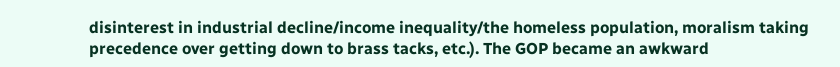disinterest in industrial decline/income inequality/the homeless population, moralism taking precedence over getting down to brass tacks, etc.). The GOP became an awkward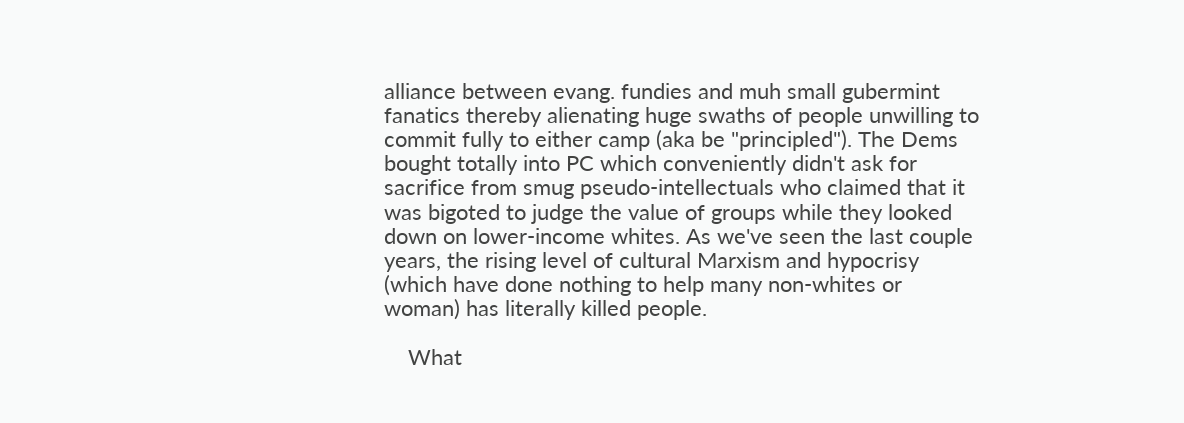alliance between evang. fundies and muh small gubermint fanatics thereby alienating huge swaths of people unwilling to commit fully to either camp (aka be "principled"). The Dems bought totally into PC which conveniently didn't ask for sacrifice from smug pseudo-intellectuals who claimed that it was bigoted to judge the value of groups while they looked down on lower-income whites. As we've seen the last couple years, the rising level of cultural Marxism and hypocrisy (which have done nothing to help many non-whites or woman) has literally killed people.

    What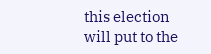this election will put to the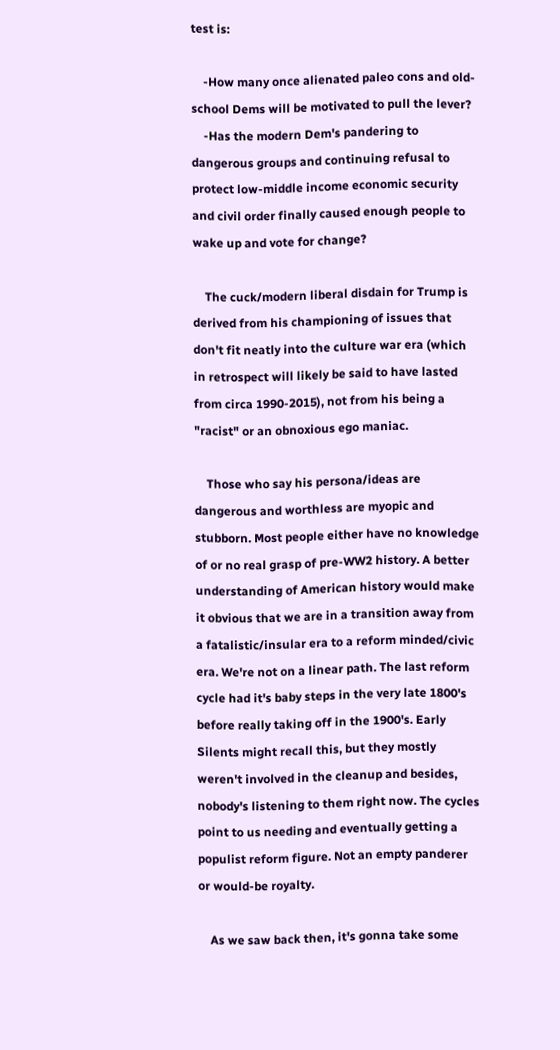test is:

    -How many once alienated paleo cons and old-school Dems will be motivated to pull the lever?
    -Has the modern Dem's pandering to dangerous groups and continuing refusal to protect low-middle income economic security and civil order finally caused enough people to wake up and vote for change?

    The cuck/modern liberal disdain for Trump is derived from his championing of issues that don't fit neatly into the culture war era (which in retrospect will likely be said to have lasted from circa 1990-2015), not from his being a "racist" or an obnoxious ego maniac.

    Those who say his persona/ideas are dangerous and worthless are myopic and stubborn. Most people either have no knowledge of or no real grasp of pre-WW2 history. A better understanding of American history would make it obvious that we are in a transition away from a fatalistic/insular era to a reform minded/civic era. We're not on a linear path. The last reform cycle had it's baby steps in the very late 1800's before really taking off in the 1900's. Early Silents might recall this, but they mostly weren't involved in the cleanup and besides, nobody's listening to them right now. The cycles point to us needing and eventually getting a populist reform figure. Not an empty panderer or would-be royalty.

    As we saw back then, it's gonna take some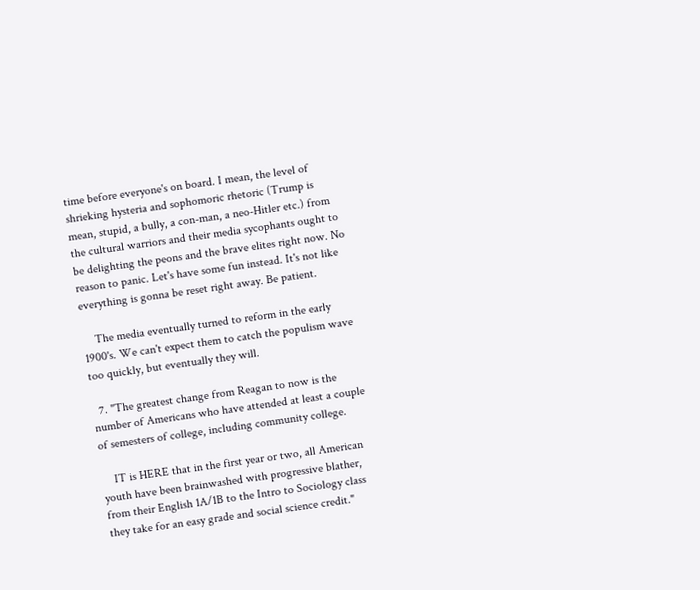time before everyone's on board. I mean, the level of shrieking hysteria and sophomoric rhetoric (Trump is mean, stupid, a bully, a con-man, a neo-Hitler etc.) from the cultural warriors and their media sycophants ought to be delighting the peons and the brave elites right now. No reason to panic. Let's have some fun instead. It's not like everything is gonna be reset right away. Be patient.

    The media eventually turned to reform in the early 1900's. We can't expect them to catch the populism wave too quickly, but eventually they will.

  7. "The greatest change from Reagan to now is the number of Americans who have attended at least a couple of semesters of college, including community college.

    IT is HERE that in the first year or two, all American youth have been brainwashed with progressive blather, from their English 1A/1B to the Intro to Sociology class they take for an easy grade and social science credit."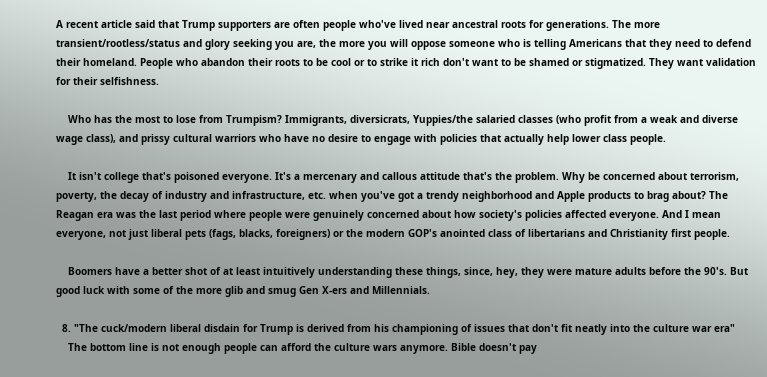A recent article said that Trump supporters are often people who've lived near ancestral roots for generations. The more transient/rootless/status and glory seeking you are, the more you will oppose someone who is telling Americans that they need to defend their homeland. People who abandon their roots to be cool or to strike it rich don't want to be shamed or stigmatized. They want validation for their selfishness.

    Who has the most to lose from Trumpism? Immigrants, diversicrats, Yuppies/the salaried classes (who profit from a weak and diverse wage class), and prissy cultural warriors who have no desire to engage with policies that actually help lower class people.

    It isn't college that's poisoned everyone. It's a mercenary and callous attitude that's the problem. Why be concerned about terrorism, poverty, the decay of industry and infrastructure, etc. when you've got a trendy neighborhood and Apple products to brag about? The Reagan era was the last period where people were genuinely concerned about how society's policies affected everyone. And I mean everyone, not just liberal pets (fags, blacks, foreigners) or the modern GOP's anointed class of libertarians and Christianity first people.

    Boomers have a better shot of at least intuitively understanding these things, since, hey, they were mature adults before the 90's. But good luck with some of the more glib and smug Gen X-ers and Millennials.

  8. "The cuck/modern liberal disdain for Trump is derived from his championing of issues that don't fit neatly into the culture war era"
    The bottom line is not enough people can afford the culture wars anymore. Bible doesn't pay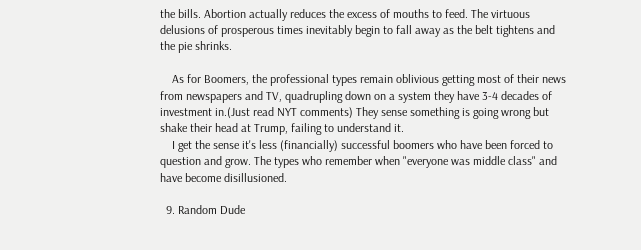the bills. Abortion actually reduces the excess of mouths to feed. The virtuous delusions of prosperous times inevitably begin to fall away as the belt tightens and the pie shrinks.

    As for Boomers, the professional types remain oblivious getting most of their news from newspapers and TV, quadrupling down on a system they have 3-4 decades of investment in.(Just read NYT comments) They sense something is going wrong but shake their head at Trump, failing to understand it.
    I get the sense it's less (financially) successful boomers who have been forced to question and grow. The types who remember when "everyone was middle class" and have become disillusioned.

  9. Random Dude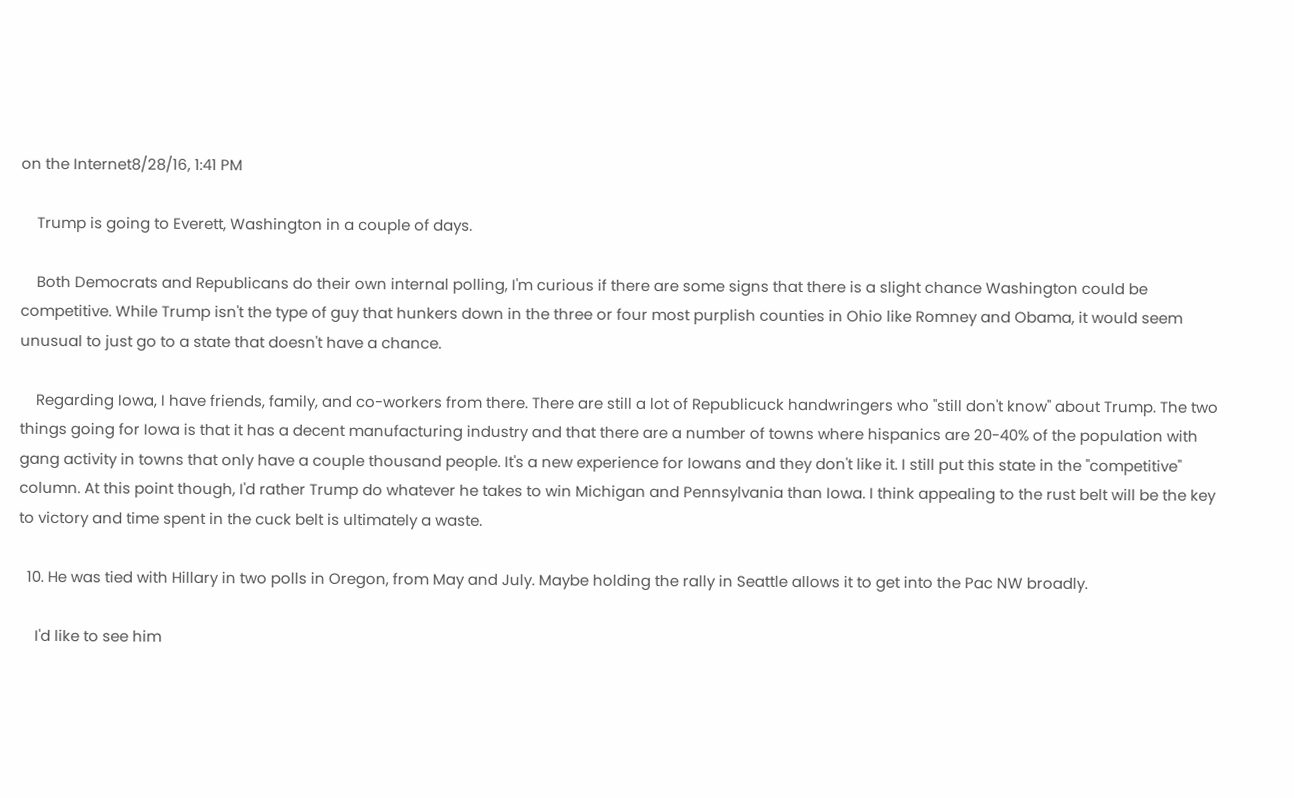on the Internet8/28/16, 1:41 PM

    Trump is going to Everett, Washington in a couple of days.

    Both Democrats and Republicans do their own internal polling, I'm curious if there are some signs that there is a slight chance Washington could be competitive. While Trump isn't the type of guy that hunkers down in the three or four most purplish counties in Ohio like Romney and Obama, it would seem unusual to just go to a state that doesn't have a chance.

    Regarding Iowa, I have friends, family, and co-workers from there. There are still a lot of Republicuck handwringers who "still don't know" about Trump. The two things going for Iowa is that it has a decent manufacturing industry and that there are a number of towns where hispanics are 20-40% of the population with gang activity in towns that only have a couple thousand people. It's a new experience for Iowans and they don't like it. I still put this state in the "competitive" column. At this point though, I'd rather Trump do whatever he takes to win Michigan and Pennsylvania than Iowa. I think appealing to the rust belt will be the key to victory and time spent in the cuck belt is ultimately a waste.

  10. He was tied with Hillary in two polls in Oregon, from May and July. Maybe holding the rally in Seattle allows it to get into the Pac NW broadly.

    I'd like to see him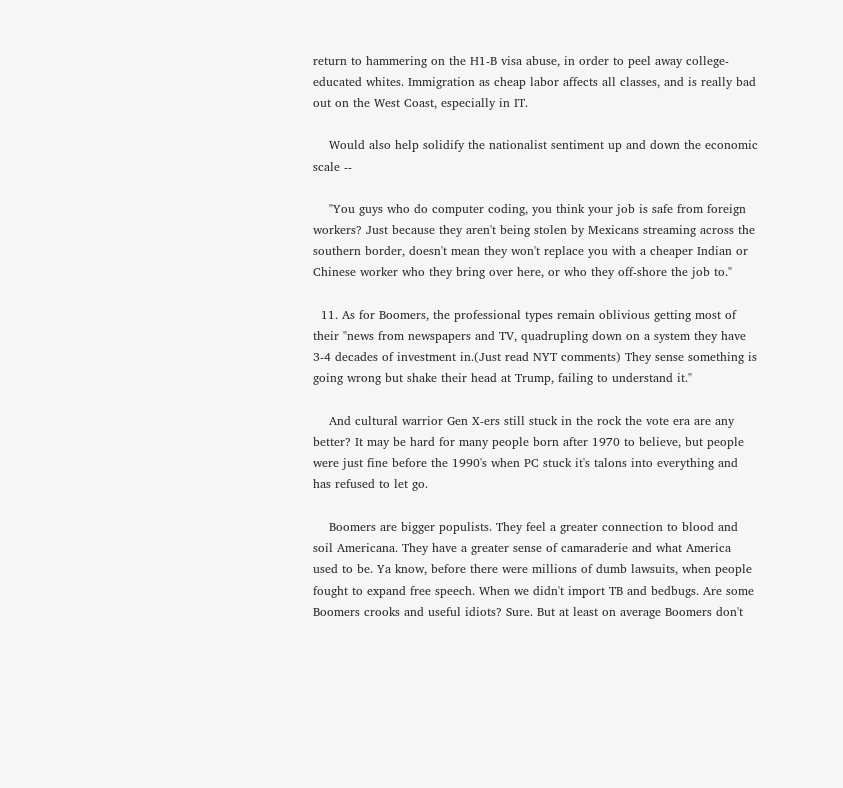return to hammering on the H1-B visa abuse, in order to peel away college-educated whites. Immigration as cheap labor affects all classes, and is really bad out on the West Coast, especially in IT.

    Would also help solidify the nationalist sentiment up and down the economic scale --

    "You guys who do computer coding, you think your job is safe from foreign workers? Just because they aren't being stolen by Mexicans streaming across the southern border, doesn't mean they won't replace you with a cheaper Indian or Chinese worker who they bring over here, or who they off-shore the job to."

  11. As for Boomers, the professional types remain oblivious getting most of their "news from newspapers and TV, quadrupling down on a system they have 3-4 decades of investment in.(Just read NYT comments) They sense something is going wrong but shake their head at Trump, failing to understand it."

    And cultural warrior Gen X-ers still stuck in the rock the vote era are any better? It may be hard for many people born after 1970 to believe, but people were just fine before the 1990's when PC stuck it's talons into everything and has refused to let go.

    Boomers are bigger populists. They feel a greater connection to blood and soil Americana. They have a greater sense of camaraderie and what America used to be. Ya know, before there were millions of dumb lawsuits, when people fought to expand free speech. When we didn't import TB and bedbugs. Are some Boomers crooks and useful idiots? Sure. But at least on average Boomers don't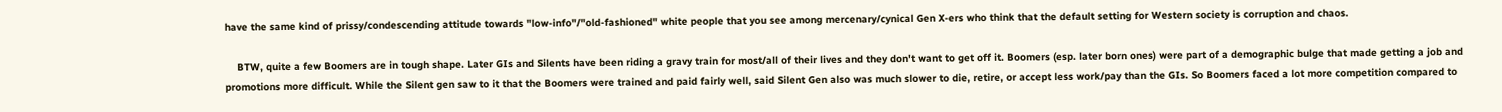have the same kind of prissy/condescending attitude towards "low-info"/"old-fashioned" white people that you see among mercenary/cynical Gen X-ers who think that the default setting for Western society is corruption and chaos.

    BTW, quite a few Boomers are in tough shape. Later GIs and Silents have been riding a gravy train for most/all of their lives and they don't want to get off it. Boomers (esp. later born ones) were part of a demographic bulge that made getting a job and promotions more difficult. While the Silent gen saw to it that the Boomers were trained and paid fairly well, said Silent Gen also was much slower to die, retire, or accept less work/pay than the GIs. So Boomers faced a lot more competition compared to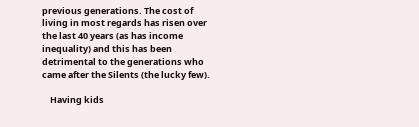previous generations. The cost of living in most regards has risen over the last 40 years (as has income inequality) and this has been detrimental to the generations who came after the Silents (the lucky few).

    Having kids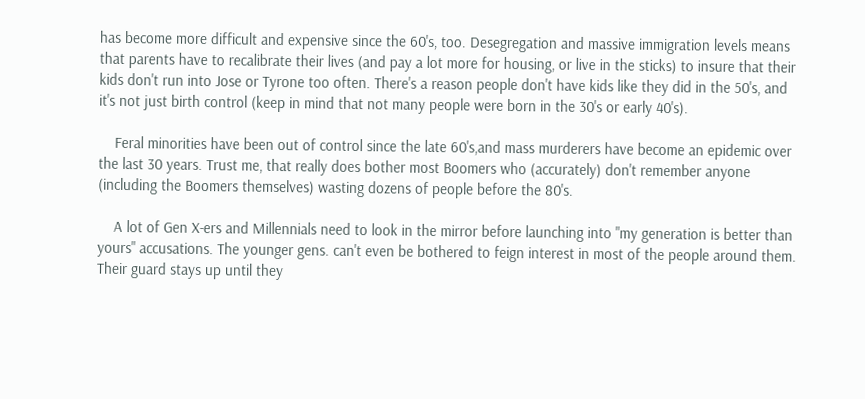has become more difficult and expensive since the 60's, too. Desegregation and massive immigration levels means that parents have to recalibrate their lives (and pay a lot more for housing, or live in the sticks) to insure that their kids don't run into Jose or Tyrone too often. There's a reason people don't have kids like they did in the 50's, and it's not just birth control (keep in mind that not many people were born in the 30's or early 40's).

    Feral minorities have been out of control since the late 60's,and mass murderers have become an epidemic over the last 30 years. Trust me, that really does bother most Boomers who (accurately) don't remember anyone (including the Boomers themselves) wasting dozens of people before the 80's.

    A lot of Gen X-ers and Millennials need to look in the mirror before launching into "my generation is better than yours" accusations. The younger gens. can't even be bothered to feign interest in most of the people around them. Their guard stays up until they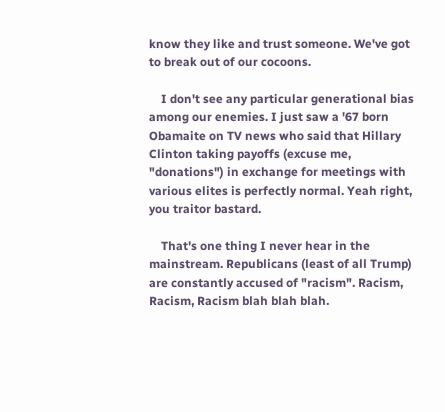know they like and trust someone. We've got to break out of our cocoons.

    I don't see any particular generational bias among our enemies. I just saw a '67 born Obamaite on TV news who said that Hillary Clinton taking payoffs (excuse me, "donations") in exchange for meetings with various elites is perfectly normal. Yeah right, you traitor bastard.

    That's one thing I never hear in the mainstream. Republicans (least of all Trump) are constantly accused of "racism". Racism, Racism, Racism blah blah blah.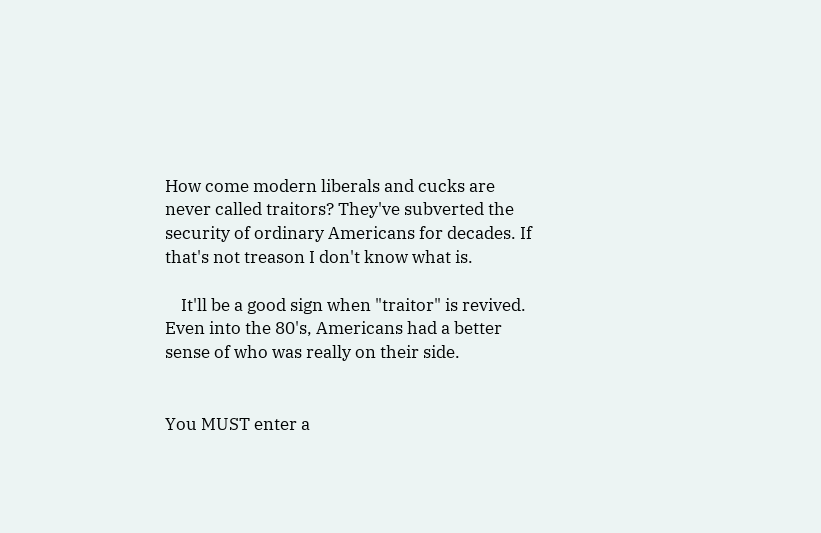How come modern liberals and cucks are never called traitors? They've subverted the security of ordinary Americans for decades. If that's not treason I don't know what is.

    It'll be a good sign when "traitor" is revived. Even into the 80's, Americans had a better sense of who was really on their side.


You MUST enter a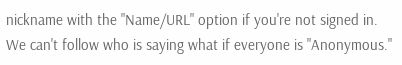nickname with the "Name/URL" option if you're not signed in. We can't follow who is saying what if everyone is "Anonymous."